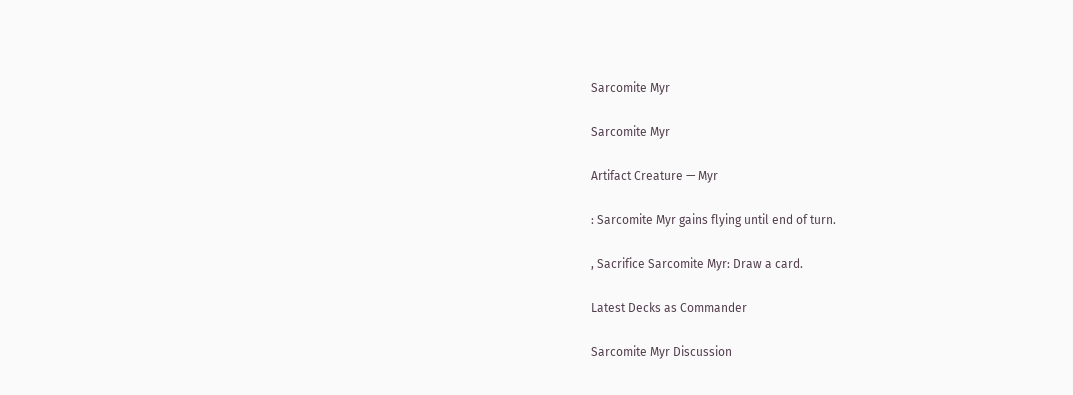Sarcomite Myr

Sarcomite Myr

Artifact Creature — Myr

: Sarcomite Myr gains flying until end of turn.

, Sacrifice Sarcomite Myr: Draw a card.

Latest Decks as Commander

Sarcomite Myr Discussion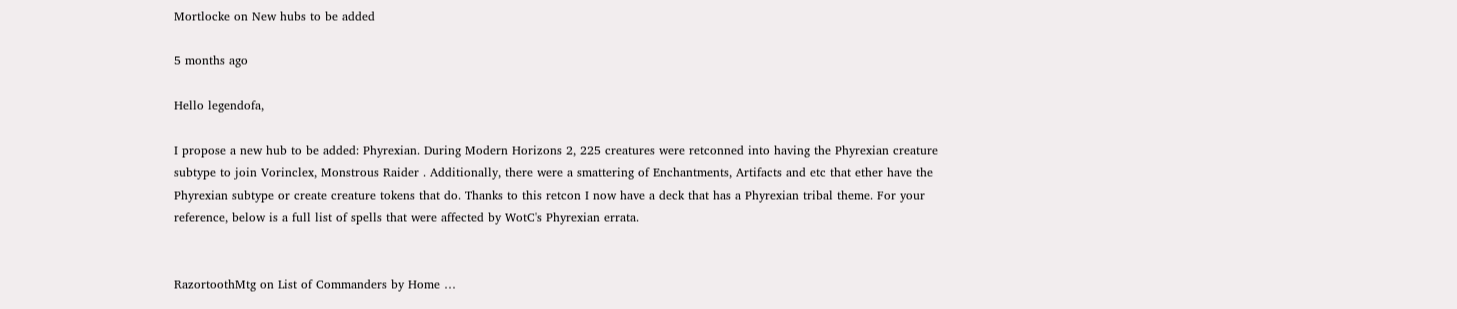Mortlocke on New hubs to be added

5 months ago

Hello legendofa,

I propose a new hub to be added: Phyrexian. During Modern Horizons 2, 225 creatures were retconned into having the Phyrexian creature subtype to join Vorinclex, Monstrous Raider . Additionally, there were a smattering of Enchantments, Artifacts and etc that ether have the Phyrexian subtype or create creature tokens that do. Thanks to this retcon I now have a deck that has a Phyrexian tribal theme. For your reference, below is a full list of spells that were affected by WotC's Phyrexian errata.


RazortoothMtg on List of Commanders by Home …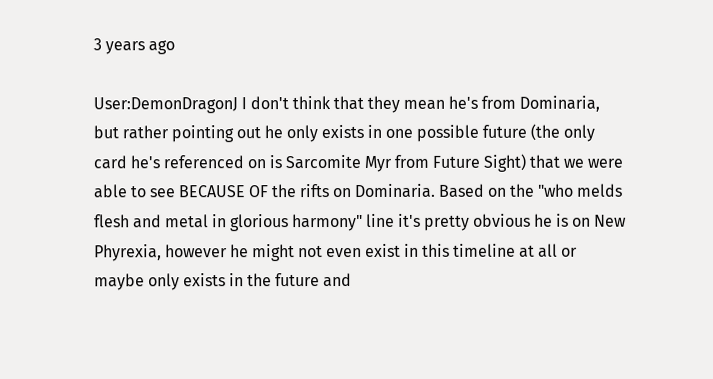3 years ago

User:DemonDragonJ I don't think that they mean he's from Dominaria, but rather pointing out he only exists in one possible future (the only card he's referenced on is Sarcomite Myr from Future Sight) that we were able to see BECAUSE OF the rifts on Dominaria. Based on the "who melds flesh and metal in glorious harmony" line it's pretty obvious he is on New Phyrexia, however he might not even exist in this timeline at all or maybe only exists in the future and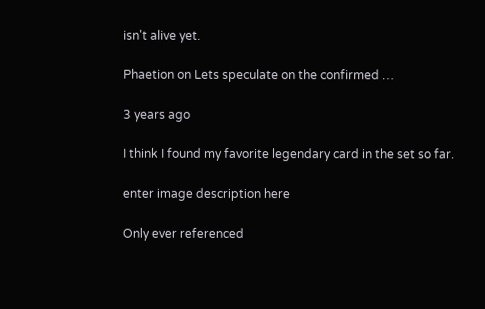isn't alive yet.

Phaetion on Lets speculate on the confirmed …

3 years ago

I think I found my favorite legendary card in the set so far.

enter image description here

Only ever referenced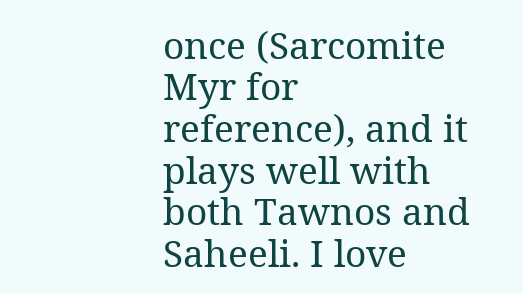once (Sarcomite Myr for reference), and it plays well with both Tawnos and Saheeli. I love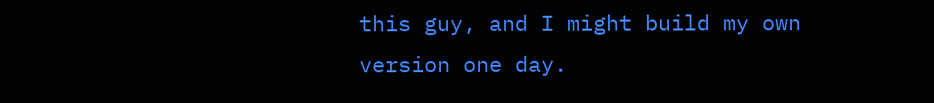this guy, and I might build my own version one day.